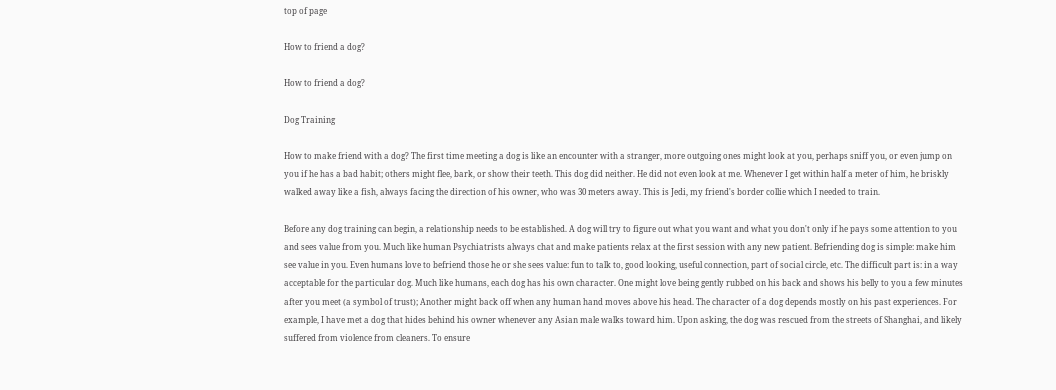top of page

How to friend a dog?

How to friend a dog?

Dog Training

How to make friend with a dog? The first time meeting a dog is like an encounter with a stranger, more outgoing ones might look at you, perhaps sniff you, or even jump on you if he has a bad habit; others might flee, bark, or show their teeth. This dog did neither. He did not even look at me. Whenever I get within half a meter of him, he briskly walked away like a fish, always facing the direction of his owner, who was 30 meters away. This is Jedi, my friend's border collie which I needed to train.

Before any dog training can begin, a relationship needs to be established. A dog will try to figure out what you want and what you don't only if he pays some attention to you and sees value from you. Much like human Psychiatrists always chat and make patients relax at the first session with any new patient. Befriending dog is simple: make him see value in you. Even humans love to befriend those he or she sees value: fun to talk to, good looking, useful connection, part of social circle, etc. The difficult part is: in a way acceptable for the particular dog. Much like humans, each dog has his own character. One might love being gently rubbed on his back and shows his belly to you a few minutes after you meet (a symbol of trust); Another might back off when any human hand moves above his head. The character of a dog depends mostly on his past experiences. For example, I have met a dog that hides behind his owner whenever any Asian male walks toward him. Upon asking, the dog was rescued from the streets of Shanghai, and likely suffered from violence from cleaners. To ensure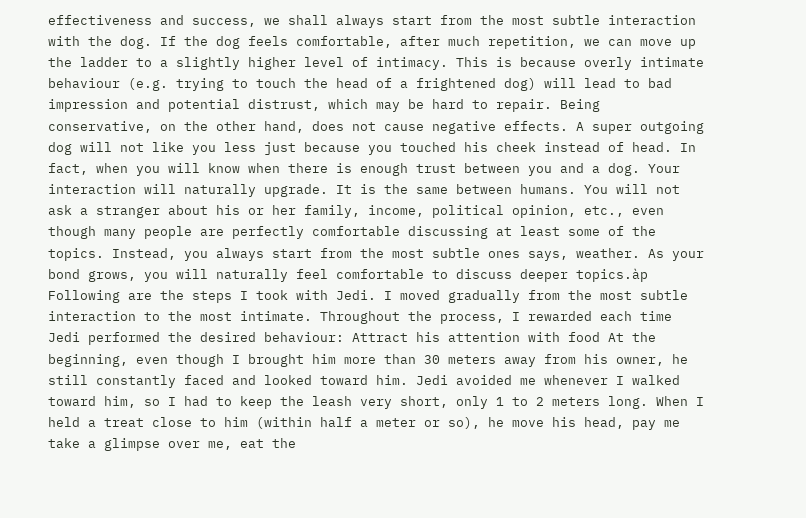effectiveness and success, we shall always start from the most subtle interaction with the dog. If the dog feels comfortable, after much repetition, we can move up the ladder to a slightly higher level of intimacy. This is because overly intimate behaviour (e.g. trying to touch the head of a frightened dog) will lead to bad impression and potential distrust, which may be hard to repair. Being conservative, on the other hand, does not cause negative effects. A super outgoing dog will not like you less just because you touched his cheek instead of head. In fact, when you will know when there is enough trust between you and a dog. Your interaction will naturally upgrade. It is the same between humans. You will not ask a stranger about his or her family, income, political opinion, etc., even though many people are perfectly comfortable discussing at least some of the topics. Instead, you always start from the most subtle ones says, weather. As your bond grows, you will naturally feel comfortable to discuss deeper topics.àp Following are the steps I took with Jedi. I moved gradually from the most subtle interaction to the most intimate. Throughout the process, I rewarded each time Jedi performed the desired behaviour: Attract his attention with food At the beginning, even though I brought him more than 30 meters away from his owner, he still constantly faced and looked toward him. Jedi avoided me whenever I walked toward him, so I had to keep the leash very short, only 1 to 2 meters long. When I held a treat close to him (within half a meter or so), he move his head, pay me take a glimpse over me, eat the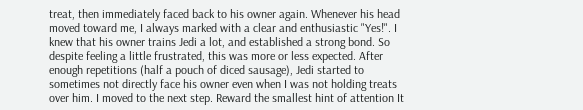treat, then immediately faced back to his owner again. Whenever his head moved toward me, I always marked with a clear and enthusiastic "Yes!". I knew that his owner trains Jedi a lot, and established a strong bond. So despite feeling a little frustrated, this was more or less expected. After enough repetitions (half a pouch of diced sausage), Jedi started to sometimes not directly face his owner even when I was not holding treats over him. I moved to the next step. Reward the smallest hint of attention It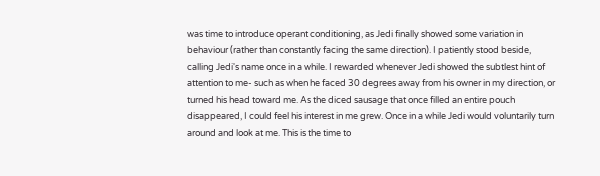was time to introduce operant conditioning, as Jedi finally showed some variation in behaviour (rather than constantly facing the same direction). I patiently stood beside, calling Jedi's name once in a while. I rewarded whenever Jedi showed the subtlest hint of attention to me- such as when he faced 30 degrees away from his owner in my direction, or turned his head toward me. As the diced sausage that once filled an entire pouch disappeared, I could feel his interest in me grew. Once in a while Jedi would voluntarily turn around and look at me. This is the time to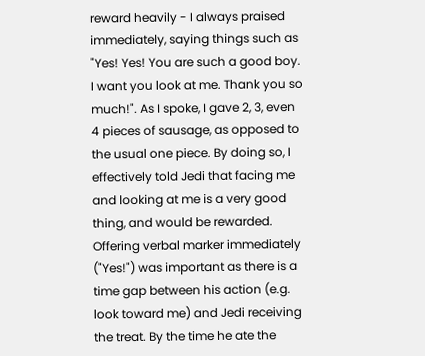reward heavily - I always praised immediately, saying things such as "Yes! Yes! You are such a good boy. I want you look at me. Thank you so much!". As I spoke, I gave 2, 3, even 4 pieces of sausage, as opposed to the usual one piece. By doing so, I effectively told Jedi that facing me and looking at me is a very good thing, and would be rewarded. Offering verbal marker immediately ("Yes!") was important as there is a time gap between his action (e.g. look toward me) and Jedi receiving the treat. By the time he ate the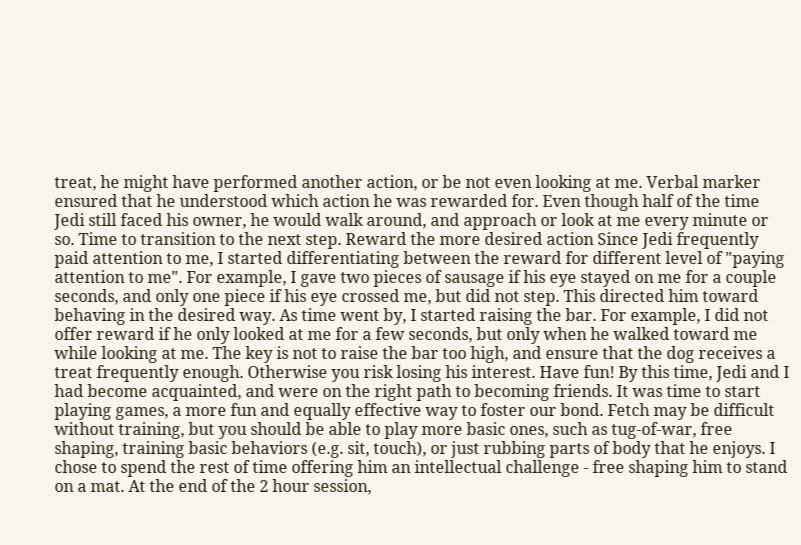treat, he might have performed another action, or be not even looking at me. Verbal marker ensured that he understood which action he was rewarded for. Even though half of the time Jedi still faced his owner, he would walk around, and approach or look at me every minute or so. Time to transition to the next step. Reward the more desired action Since Jedi frequently paid attention to me, I started differentiating between the reward for different level of "paying attention to me". For example, I gave two pieces of sausage if his eye stayed on me for a couple seconds, and only one piece if his eye crossed me, but did not step. This directed him toward behaving in the desired way. As time went by, I started raising the bar. For example, I did not offer reward if he only looked at me for a few seconds, but only when he walked toward me while looking at me. The key is not to raise the bar too high, and ensure that the dog receives a treat frequently enough. Otherwise you risk losing his interest. Have fun! By this time, Jedi and I had become acquainted, and were on the right path to becoming friends. It was time to start playing games, a more fun and equally effective way to foster our bond. Fetch may be difficult without training, but you should be able to play more basic ones, such as tug-of-war, free shaping, training basic behaviors (e.g. sit, touch), or just rubbing parts of body that he enjoys. I chose to spend the rest of time offering him an intellectual challenge - free shaping him to stand on a mat. At the end of the 2 hour session,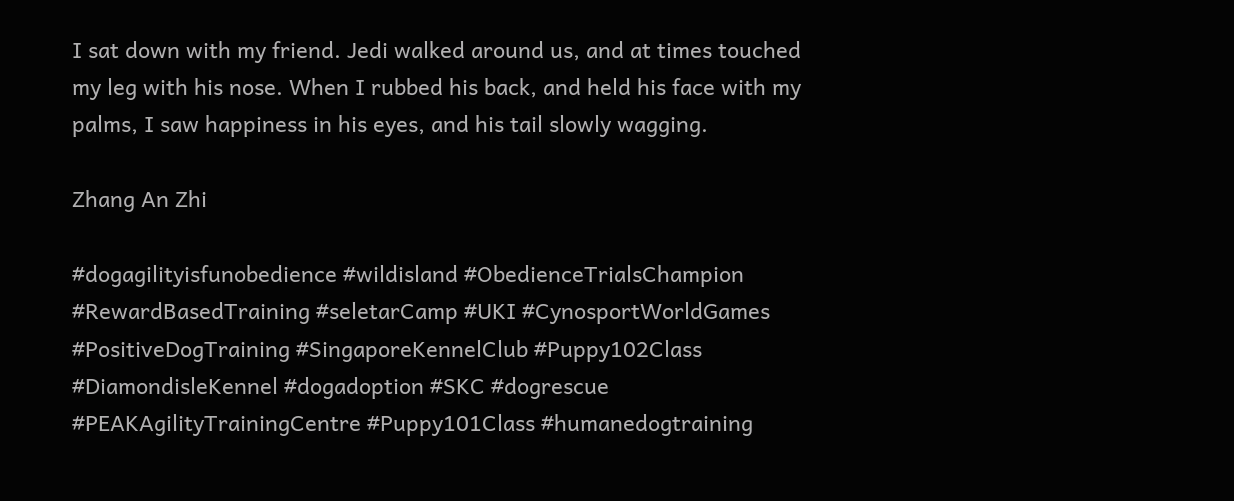I sat down with my friend. Jedi walked around us, and at times touched my leg with his nose. When I rubbed his back, and held his face with my palms, I saw happiness in his eyes, and his tail slowly wagging.

Zhang An Zhi

#dogagilityisfunobedience #wildisland #ObedienceTrialsChampion #RewardBasedTraining #seletarCamp #UKI #CynosportWorldGames #PositiveDogTraining #SingaporeKennelClub #Puppy102Class #DiamondisleKennel #dogadoption #SKC #dogrescue #PEAKAgilityTrainingCentre #Puppy101Class #humanedogtraining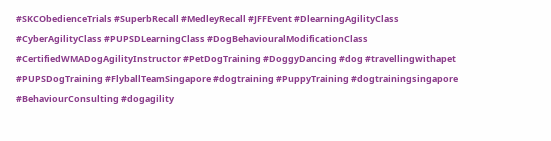#SKCObedienceTrials #SuperbRecall #MedleyRecall #JFFEvent #DlearningAgilityClass #CyberAgilityClass #PUPSDLearningClass #DogBehaviouralModificationClass #CertifiedWMADogAgilityInstructor #PetDogTraining #DoggyDancing #dog #travellingwithapet #PUPSDogTraining #FlyballTeamSingapore #dogtraining #PuppyTraining #dogtrainingsingapore #BehaviourConsulting #dogagility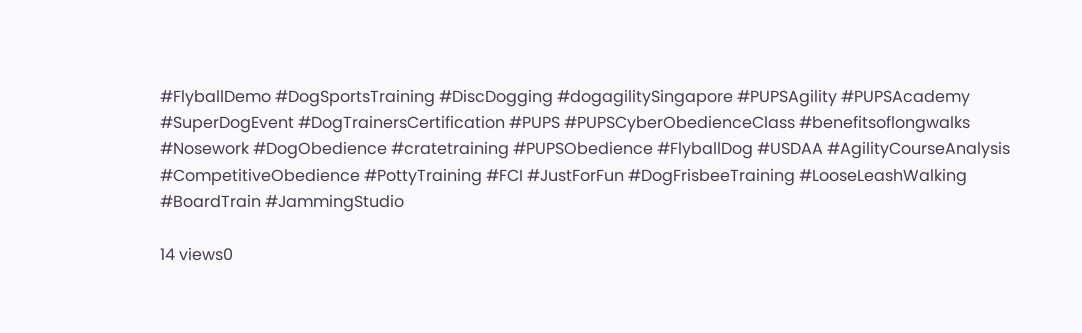#FlyballDemo #DogSportsTraining #DiscDogging #dogagilitySingapore #PUPSAgility #PUPSAcademy #SuperDogEvent #DogTrainersCertification #PUPS #PUPSCyberObedienceClass #benefitsoflongwalks #Nosework #DogObedience #cratetraining #PUPSObedience #FlyballDog #USDAA #AgilityCourseAnalysis #CompetitiveObedience #PottyTraining #FCI #JustForFun #DogFrisbeeTraining #LooseLeashWalking #BoardTrain #JammingStudio

14 views0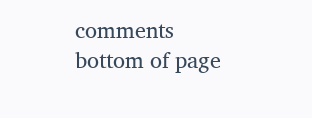comments
bottom of page